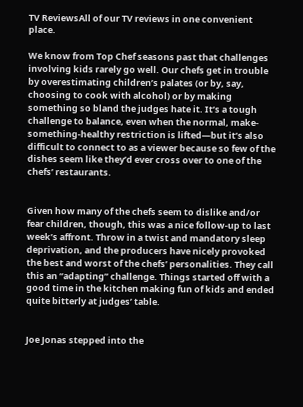TV ReviewsAll of our TV reviews in one convenient place.

We know from Top Chef seasons past that challenges involving kids rarely go well. Our chefs get in trouble by overestimating children’s palates (or by, say, choosing to cook with alcohol) or by making something so bland the judges hate it. It’s a tough challenge to balance, even when the normal, make-something-healthy restriction is lifted—but it’s also difficult to connect to as a viewer because so few of the dishes seem like they’d ever cross over to one of the chefs’ restaurants.


Given how many of the chefs seem to dislike and/or fear children, though, this was a nice follow-up to last week’s affront. Throw in a twist and mandatory sleep deprivation, and the producers have nicely provoked the best and worst of the chefs’ personalities. They call this an “adapting” challenge. Things started off with a good time in the kitchen making fun of kids and ended quite bitterly at judges’ table.


Joe Jonas stepped into the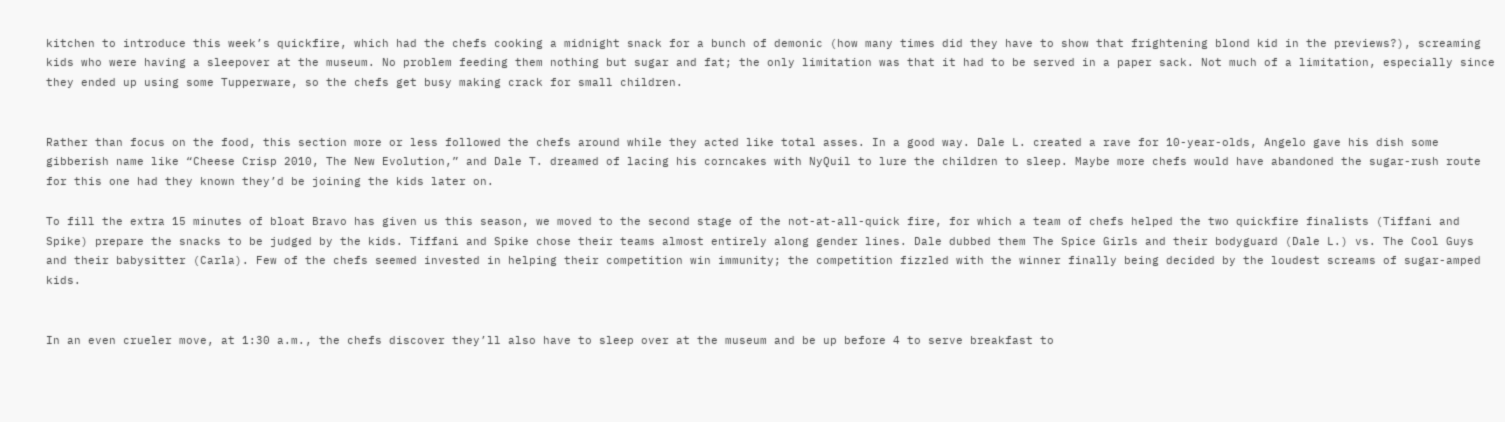kitchen to introduce this week’s quickfire, which had the chefs cooking a midnight snack for a bunch of demonic (how many times did they have to show that frightening blond kid in the previews?), screaming kids who were having a sleepover at the museum. No problem feeding them nothing but sugar and fat; the only limitation was that it had to be served in a paper sack. Not much of a limitation, especially since they ended up using some Tupperware, so the chefs get busy making crack for small children.


Rather than focus on the food, this section more or less followed the chefs around while they acted like total asses. In a good way. Dale L. created a rave for 10-year-olds, Angelo gave his dish some gibberish name like “Cheese Crisp 2010, The New Evolution,” and Dale T. dreamed of lacing his corncakes with NyQuil to lure the children to sleep. Maybe more chefs would have abandoned the sugar-rush route for this one had they known they’d be joining the kids later on.

To fill the extra 15 minutes of bloat Bravo has given us this season, we moved to the second stage of the not-at-all-quick fire, for which a team of chefs helped the two quickfire finalists (Tiffani and Spike) prepare the snacks to be judged by the kids. Tiffani and Spike chose their teams almost entirely along gender lines. Dale dubbed them The Spice Girls and their bodyguard (Dale L.) vs. The Cool Guys and their babysitter (Carla). Few of the chefs seemed invested in helping their competition win immunity; the competition fizzled with the winner finally being decided by the loudest screams of sugar-amped kids.


In an even crueler move, at 1:30 a.m., the chefs discover they’ll also have to sleep over at the museum and be up before 4 to serve breakfast to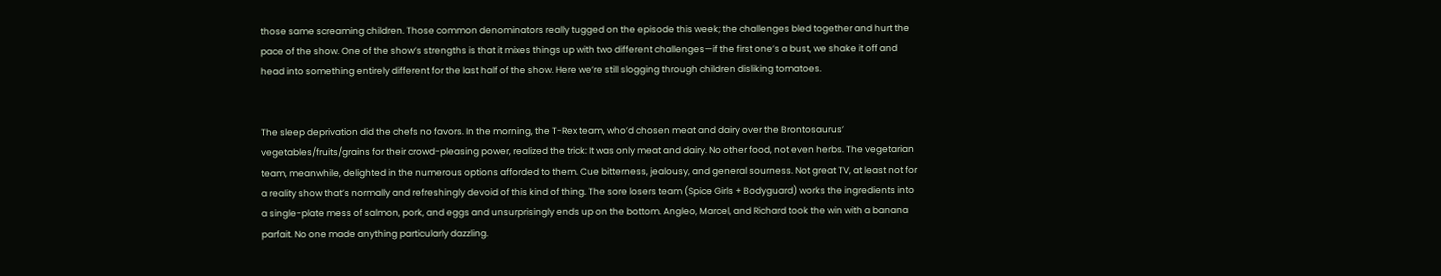those same screaming children. Those common denominators really tugged on the episode this week; the challenges bled together and hurt the pace of the show. One of the show’s strengths is that it mixes things up with two different challenges—if the first one’s a bust, we shake it off and head into something entirely different for the last half of the show. Here we’re still slogging through children disliking tomatoes.


The sleep deprivation did the chefs no favors. In the morning, the T-Rex team, who’d chosen meat and dairy over the Brontosaurus’ vegetables/fruits/grains for their crowd-pleasing power, realized the trick: It was only meat and dairy. No other food, not even herbs. The vegetarian team, meanwhile, delighted in the numerous options afforded to them. Cue bitterness, jealousy, and general sourness. Not great TV, at least not for a reality show that’s normally and refreshingly devoid of this kind of thing. The sore losers team (Spice Girls + Bodyguard) works the ingredients into a single-plate mess of salmon, pork, and eggs and unsurprisingly ends up on the bottom. Angleo, Marcel, and Richard took the win with a banana parfait. No one made anything particularly dazzling.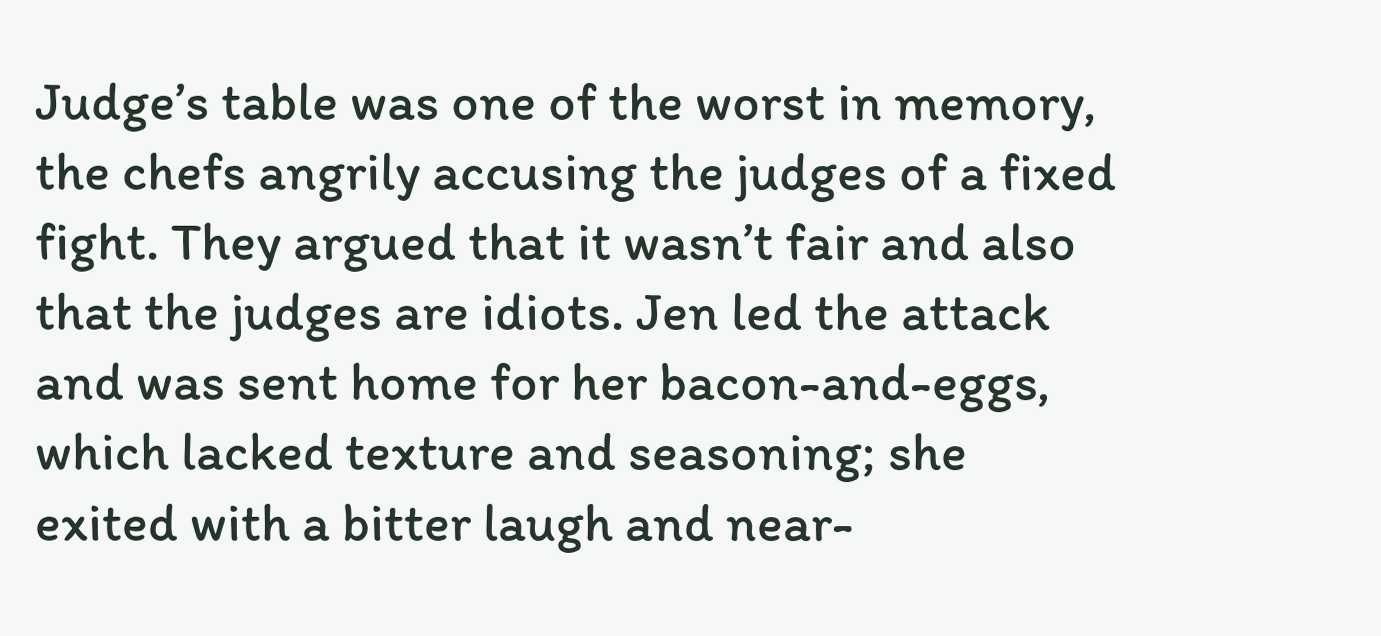Judge’s table was one of the worst in memory, the chefs angrily accusing the judges of a fixed fight. They argued that it wasn’t fair and also that the judges are idiots. Jen led the attack and was sent home for her bacon-and-eggs, which lacked texture and seasoning; she exited with a bitter laugh and near-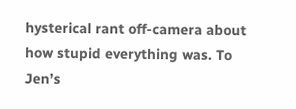hysterical rant off-camera about how stupid everything was. To Jen’s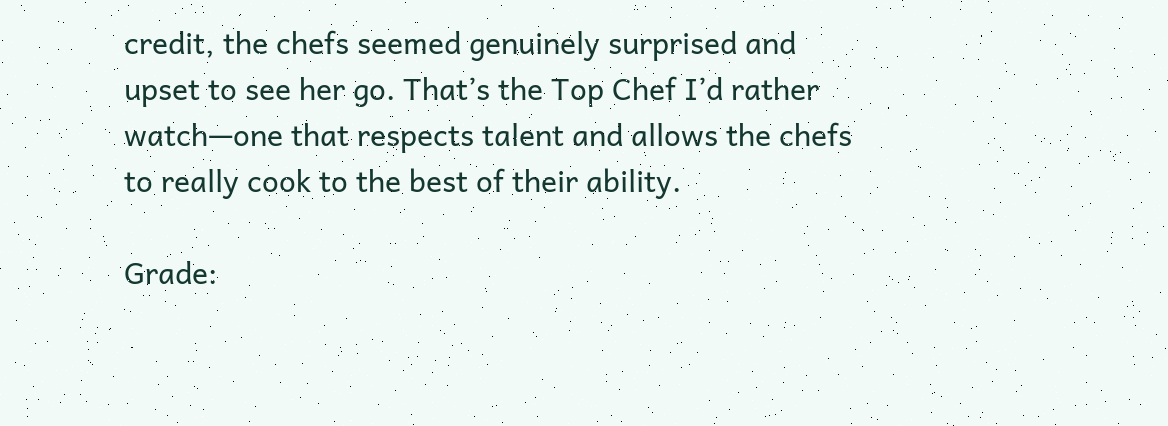credit, the chefs seemed genuinely surprised and upset to see her go. That’s the Top Chef I’d rather watch—one that respects talent and allows the chefs to really cook to the best of their ability.

Grade: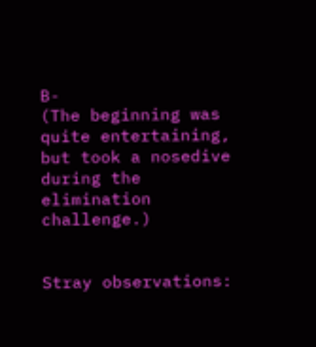B-
(The beginning was quite entertaining, but took a nosedive during the elimination challenge.)


Stray observations: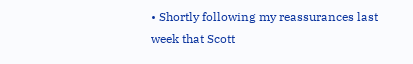• Shortly following my reassurances last week that Scott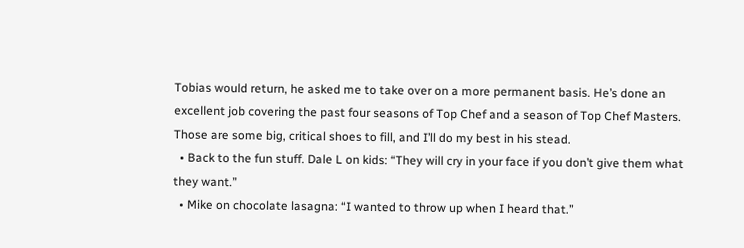Tobias would return, he asked me to take over on a more permanent basis. He’s done an excellent job covering the past four seasons of Top Chef and a season of Top Chef Masters. Those are some big, critical shoes to fill, and I’ll do my best in his stead.
  • Back to the fun stuff. Dale L on kids: “They will cry in your face if you don’t give them what they want.”
  • Mike on chocolate lasagna: “I wanted to throw up when I heard that.”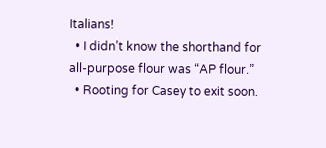Italians!
  • I didn’t know the shorthand for all-purpose flour was “AP flour.”
  • Rooting for Casey to exit soon.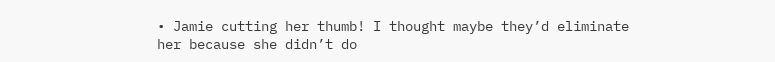• Jamie cutting her thumb! I thought maybe they’d eliminate her because she didn’t do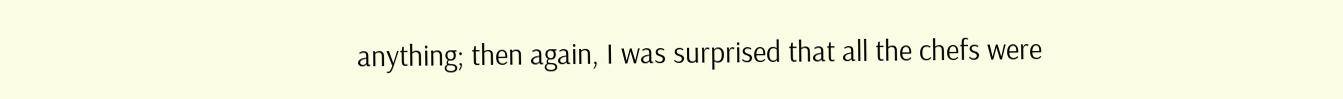anything; then again, I was surprised that all the chefs were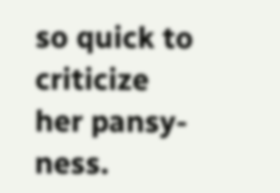so quick to criticize her pansy-ness.